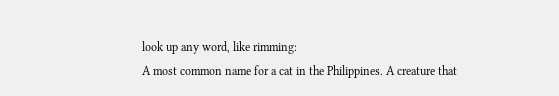look up any word, like rimming:
A most common name for a cat in the Philippines. A creature that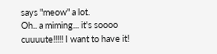says "meow" a lot.
Oh.. a miming... it's soooo cuuuute!!!!! I want to have it!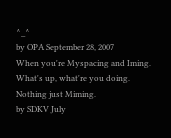^_^
by OPA September 28, 2007
When you're Myspacing and Iming.
What's up, what're you doing.
Nothing just Miming.
by SDKV July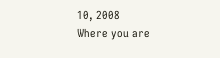10, 2008
Where you are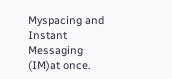Myspacing and Instant Messaging (IM)at once.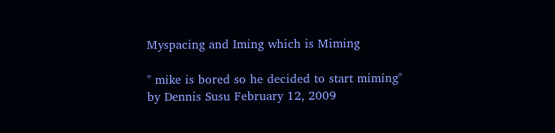Myspacing and Iming which is Miming

" mike is bored so he decided to start miming"
by Dennis Susu February 12, 2009